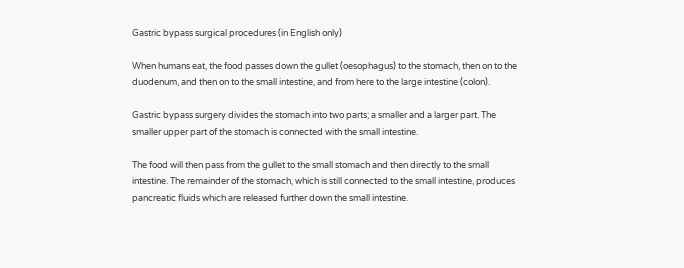Gastric bypass surgical procedures (in English only)

When humans eat, the food passes down the gullet (oesophagus) to the stomach, then on to the duodenum, and then on to the small intestine, and from here to the large intestine (colon).

Gastric bypass surgery divides the stomach into two parts; a smaller and a larger part. The smaller upper part of the stomach is connected with the small intestine.

The food will then pass from the gullet to the small stomach and then directly to the small intestine. The remainder of the stomach, which is still connected to the small intestine, produces pancreatic fluids which are released further down the small intestine.